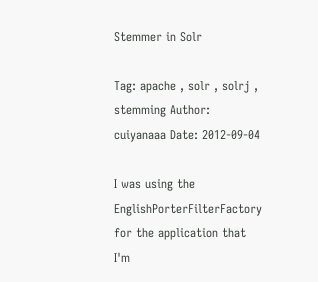Stemmer in Solr

Tag: apache , solr , solrj , stemming Author: cuiyanaaa Date: 2012-09-04

I was using the EnglishPorterFilterFactory for the application that I'm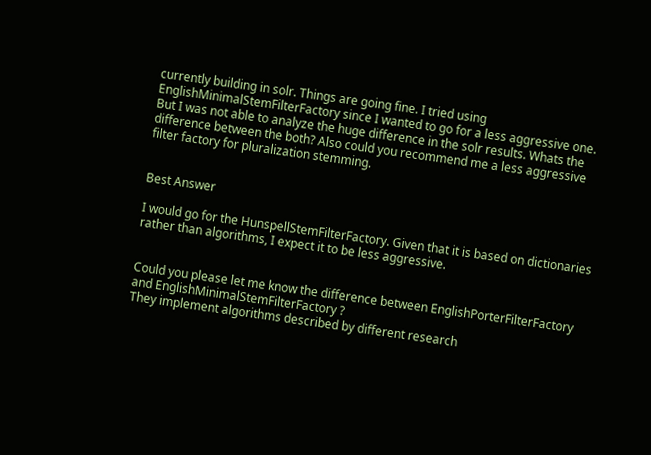currently building in solr. Things are going fine. I tried using EnglishMinimalStemFilterFactory since I wanted to go for a less aggressive one. But I was not able to analyze the huge difference in the solr results. Whats the difference between the both? Also could you recommend me a less aggressive filter factory for pluralization stemming.


Best Answer

I would go for the HunspellStemFilterFactory. Given that it is based on dictionaries rather than algorithms, I expect it to be less aggressive.


Could you please let me know the difference between EnglishPorterFilterFactory and EnglishMinimalStemFilterFactory ?
They implement algorithms described by different research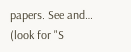papers. See and… (look for "S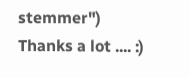stemmer")
Thanks a lot .... :)